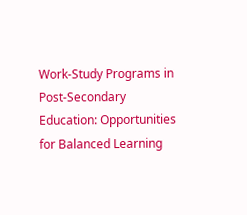Work-Study Programs in Post-Secondary Education: Opportunities for Balanced Learning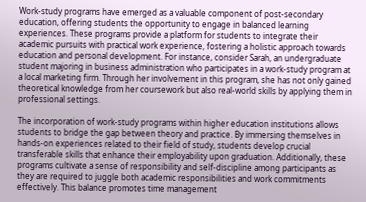Work-study programs have emerged as a valuable component of post-secondary education, offering students the opportunity to engage in balanced learning experiences. These programs provide a platform for students to integrate their academic pursuits with practical work experience, fostering a holistic approach towards education and personal development. For instance, consider Sarah, an undergraduate student majoring in business administration who participates in a work-study program at a local marketing firm. Through her involvement in this program, she has not only gained theoretical knowledge from her coursework but also real-world skills by applying them in professional settings.

The incorporation of work-study programs within higher education institutions allows students to bridge the gap between theory and practice. By immersing themselves in hands-on experiences related to their field of study, students develop crucial transferable skills that enhance their employability upon graduation. Additionally, these programs cultivate a sense of responsibility and self-discipline among participants as they are required to juggle both academic responsibilities and work commitments effectively. This balance promotes time management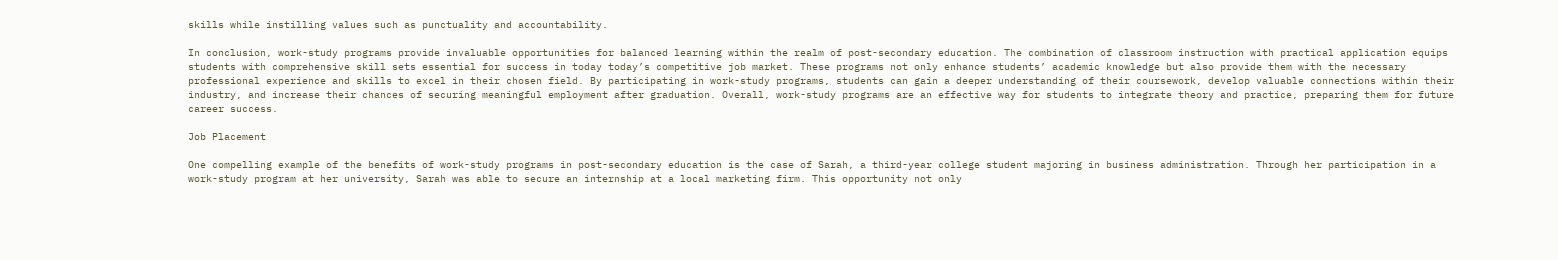skills while instilling values such as punctuality and accountability.

In conclusion, work-study programs provide invaluable opportunities for balanced learning within the realm of post-secondary education. The combination of classroom instruction with practical application equips students with comprehensive skill sets essential for success in today today’s competitive job market. These programs not only enhance students’ academic knowledge but also provide them with the necessary professional experience and skills to excel in their chosen field. By participating in work-study programs, students can gain a deeper understanding of their coursework, develop valuable connections within their industry, and increase their chances of securing meaningful employment after graduation. Overall, work-study programs are an effective way for students to integrate theory and practice, preparing them for future career success.

Job Placement

One compelling example of the benefits of work-study programs in post-secondary education is the case of Sarah, a third-year college student majoring in business administration. Through her participation in a work-study program at her university, Sarah was able to secure an internship at a local marketing firm. This opportunity not only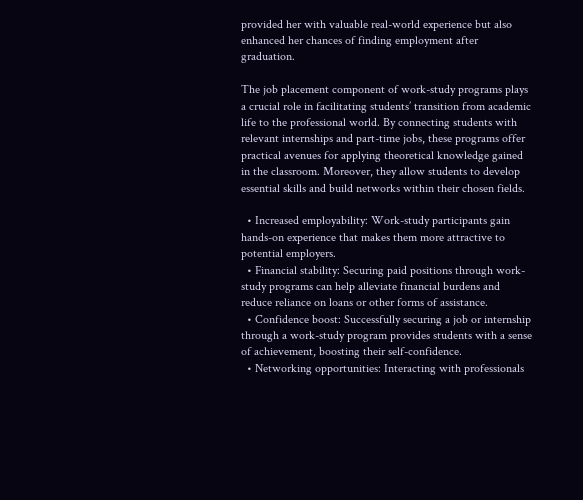provided her with valuable real-world experience but also enhanced her chances of finding employment after graduation.

The job placement component of work-study programs plays a crucial role in facilitating students’ transition from academic life to the professional world. By connecting students with relevant internships and part-time jobs, these programs offer practical avenues for applying theoretical knowledge gained in the classroom. Moreover, they allow students to develop essential skills and build networks within their chosen fields.

  • Increased employability: Work-study participants gain hands-on experience that makes them more attractive to potential employers.
  • Financial stability: Securing paid positions through work-study programs can help alleviate financial burdens and reduce reliance on loans or other forms of assistance.
  • Confidence boost: Successfully securing a job or internship through a work-study program provides students with a sense of achievement, boosting their self-confidence.
  • Networking opportunities: Interacting with professionals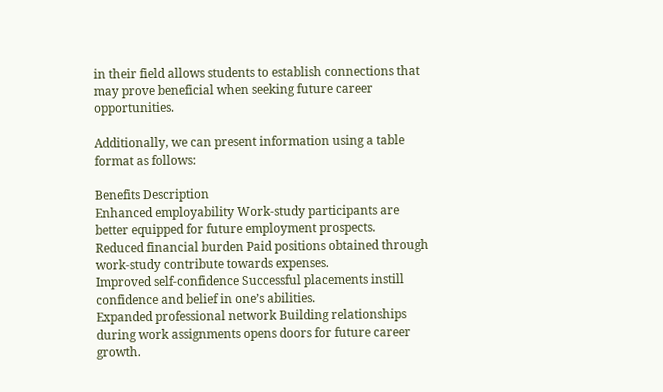in their field allows students to establish connections that may prove beneficial when seeking future career opportunities.

Additionally, we can present information using a table format as follows:

Benefits Description
Enhanced employability Work-study participants are better equipped for future employment prospects.
Reduced financial burden Paid positions obtained through work-study contribute towards expenses.
Improved self-confidence Successful placements instill confidence and belief in one’s abilities.
Expanded professional network Building relationships during work assignments opens doors for future career growth.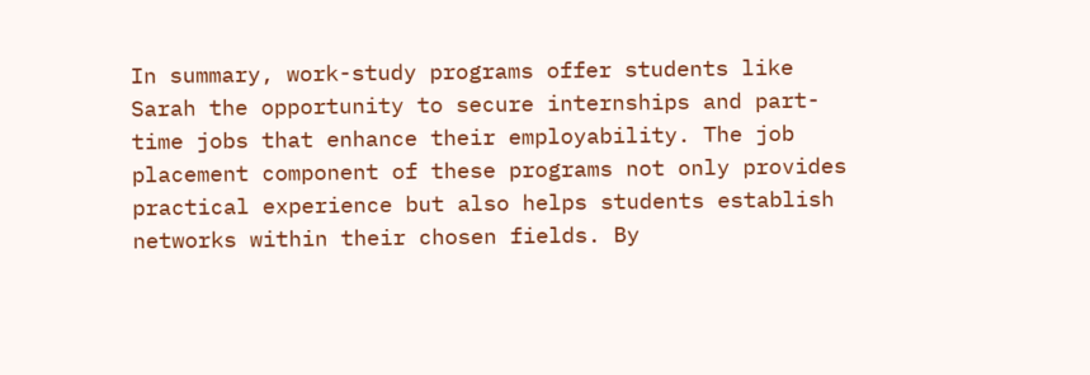In summary, work-study programs offer students like Sarah the opportunity to secure internships and part-time jobs that enhance their employability. The job placement component of these programs not only provides practical experience but also helps students establish networks within their chosen fields. By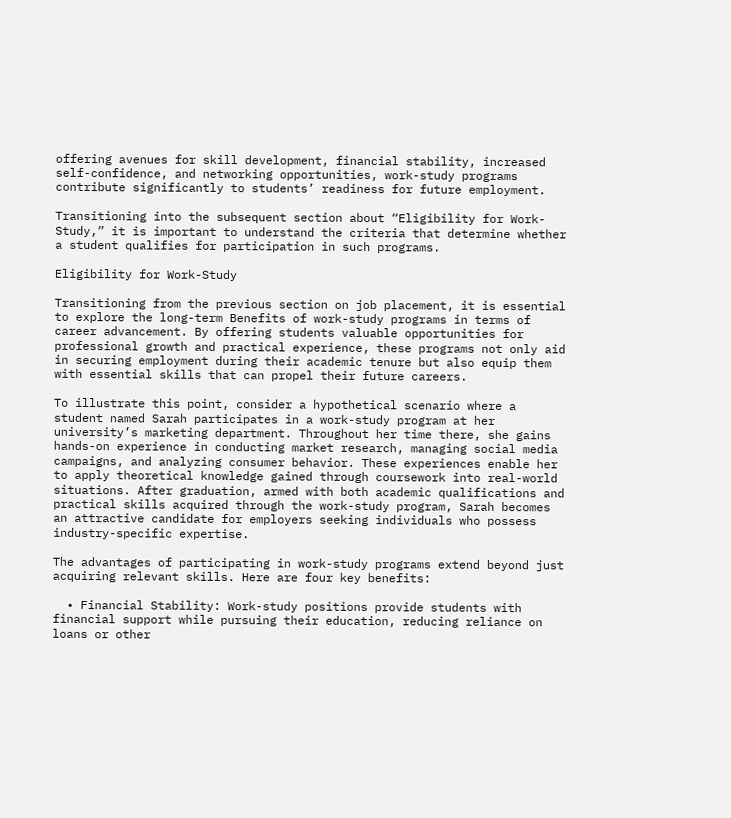offering avenues for skill development, financial stability, increased self-confidence, and networking opportunities, work-study programs contribute significantly to students’ readiness for future employment.

Transitioning into the subsequent section about “Eligibility for Work-Study,” it is important to understand the criteria that determine whether a student qualifies for participation in such programs.

Eligibility for Work-Study

Transitioning from the previous section on job placement, it is essential to explore the long-term Benefits of work-study programs in terms of career advancement. By offering students valuable opportunities for professional growth and practical experience, these programs not only aid in securing employment during their academic tenure but also equip them with essential skills that can propel their future careers.

To illustrate this point, consider a hypothetical scenario where a student named Sarah participates in a work-study program at her university’s marketing department. Throughout her time there, she gains hands-on experience in conducting market research, managing social media campaigns, and analyzing consumer behavior. These experiences enable her to apply theoretical knowledge gained through coursework into real-world situations. After graduation, armed with both academic qualifications and practical skills acquired through the work-study program, Sarah becomes an attractive candidate for employers seeking individuals who possess industry-specific expertise.

The advantages of participating in work-study programs extend beyond just acquiring relevant skills. Here are four key benefits:

  • Financial Stability: Work-study positions provide students with financial support while pursuing their education, reducing reliance on loans or other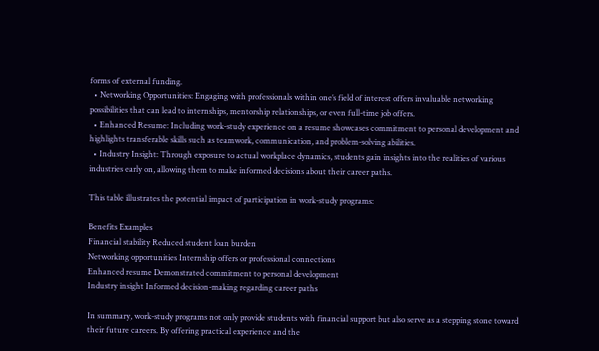forms of external funding.
  • Networking Opportunities: Engaging with professionals within one’s field of interest offers invaluable networking possibilities that can lead to internships, mentorship relationships, or even full-time job offers.
  • Enhanced Resume: Including work-study experience on a resume showcases commitment to personal development and highlights transferable skills such as teamwork, communication, and problem-solving abilities.
  • Industry Insight: Through exposure to actual workplace dynamics, students gain insights into the realities of various industries early on, allowing them to make informed decisions about their career paths.

This table illustrates the potential impact of participation in work-study programs:

Benefits Examples
Financial stability Reduced student loan burden
Networking opportunities Internship offers or professional connections
Enhanced resume Demonstrated commitment to personal development
Industry insight Informed decision-making regarding career paths

In summary, work-study programs not only provide students with financial support but also serve as a stepping stone toward their future careers. By offering practical experience and the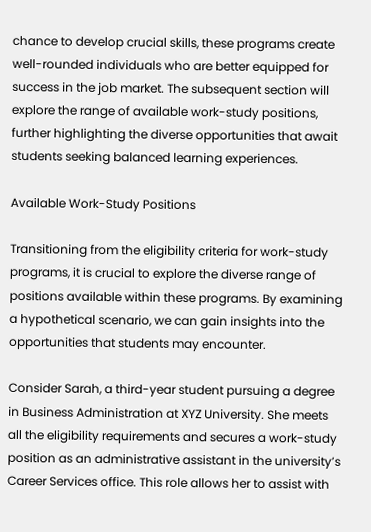chance to develop crucial skills, these programs create well-rounded individuals who are better equipped for success in the job market. The subsequent section will explore the range of available work-study positions, further highlighting the diverse opportunities that await students seeking balanced learning experiences.

Available Work-Study Positions

Transitioning from the eligibility criteria for work-study programs, it is crucial to explore the diverse range of positions available within these programs. By examining a hypothetical scenario, we can gain insights into the opportunities that students may encounter.

Consider Sarah, a third-year student pursuing a degree in Business Administration at XYZ University. She meets all the eligibility requirements and secures a work-study position as an administrative assistant in the university’s Career Services office. This role allows her to assist with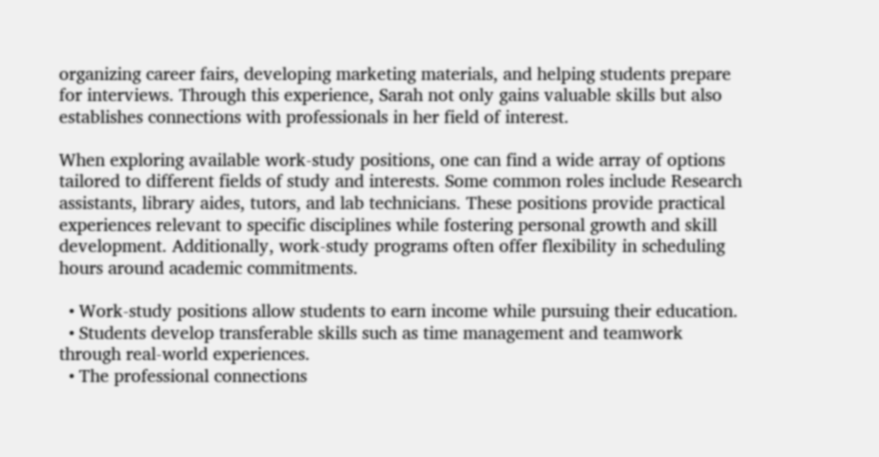organizing career fairs, developing marketing materials, and helping students prepare for interviews. Through this experience, Sarah not only gains valuable skills but also establishes connections with professionals in her field of interest.

When exploring available work-study positions, one can find a wide array of options tailored to different fields of study and interests. Some common roles include Research assistants, library aides, tutors, and lab technicians. These positions provide practical experiences relevant to specific disciplines while fostering personal growth and skill development. Additionally, work-study programs often offer flexibility in scheduling hours around academic commitments.

  • Work-study positions allow students to earn income while pursuing their education.
  • Students develop transferable skills such as time management and teamwork through real-world experiences.
  • The professional connections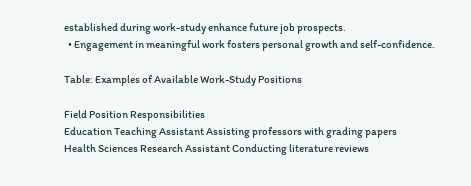established during work-study enhance future job prospects.
  • Engagement in meaningful work fosters personal growth and self-confidence.

Table: Examples of Available Work-Study Positions

Field Position Responsibilities
Education Teaching Assistant Assisting professors with grading papers
Health Sciences Research Assistant Conducting literature reviews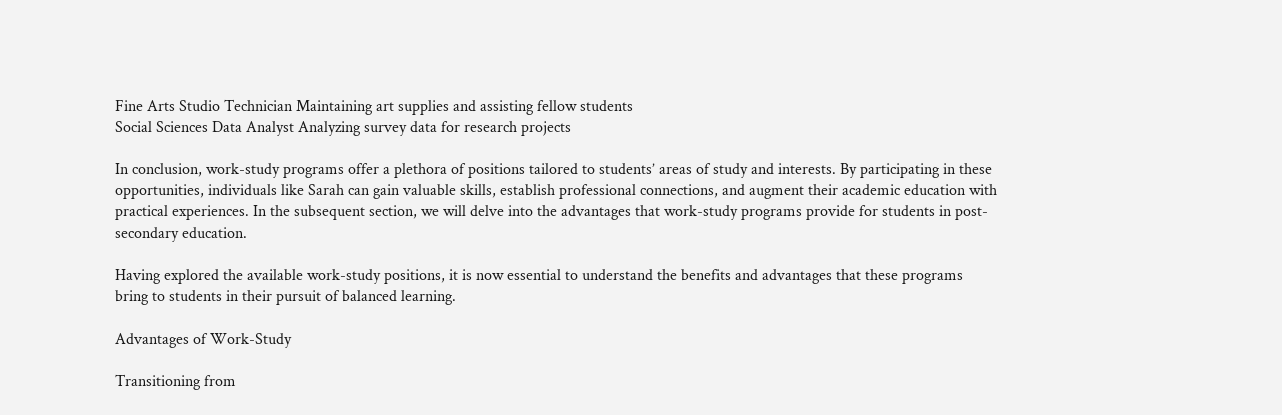Fine Arts Studio Technician Maintaining art supplies and assisting fellow students
Social Sciences Data Analyst Analyzing survey data for research projects

In conclusion, work-study programs offer a plethora of positions tailored to students’ areas of study and interests. By participating in these opportunities, individuals like Sarah can gain valuable skills, establish professional connections, and augment their academic education with practical experiences. In the subsequent section, we will delve into the advantages that work-study programs provide for students in post-secondary education.

Having explored the available work-study positions, it is now essential to understand the benefits and advantages that these programs bring to students in their pursuit of balanced learning.

Advantages of Work-Study

Transitioning from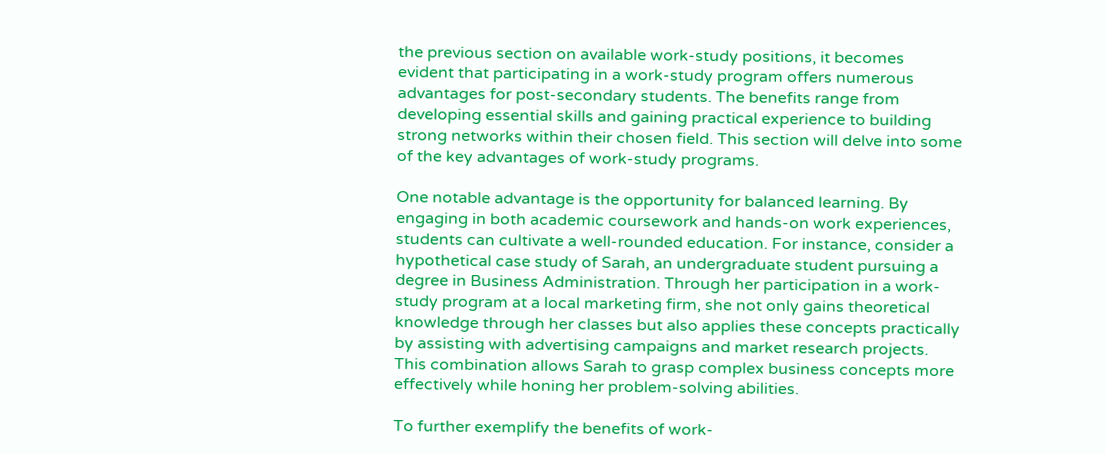the previous section on available work-study positions, it becomes evident that participating in a work-study program offers numerous advantages for post-secondary students. The benefits range from developing essential skills and gaining practical experience to building strong networks within their chosen field. This section will delve into some of the key advantages of work-study programs.

One notable advantage is the opportunity for balanced learning. By engaging in both academic coursework and hands-on work experiences, students can cultivate a well-rounded education. For instance, consider a hypothetical case study of Sarah, an undergraduate student pursuing a degree in Business Administration. Through her participation in a work-study program at a local marketing firm, she not only gains theoretical knowledge through her classes but also applies these concepts practically by assisting with advertising campaigns and market research projects. This combination allows Sarah to grasp complex business concepts more effectively while honing her problem-solving abilities.

To further exemplify the benefits of work-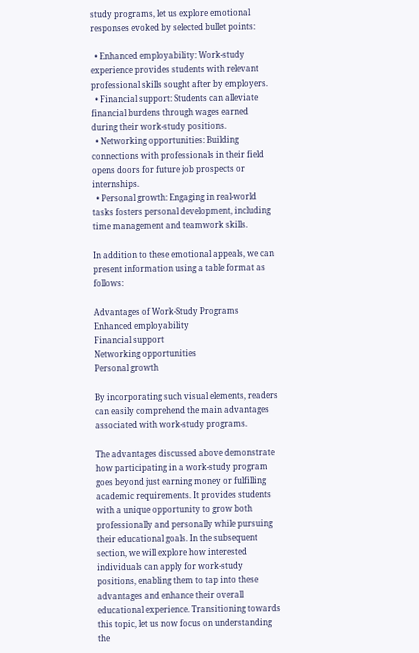study programs, let us explore emotional responses evoked by selected bullet points:

  • Enhanced employability: Work-study experience provides students with relevant professional skills sought after by employers.
  • Financial support: Students can alleviate financial burdens through wages earned during their work-study positions.
  • Networking opportunities: Building connections with professionals in their field opens doors for future job prospects or internships.
  • Personal growth: Engaging in real-world tasks fosters personal development, including time management and teamwork skills.

In addition to these emotional appeals, we can present information using a table format as follows:

Advantages of Work-Study Programs
Enhanced employability
Financial support
Networking opportunities
Personal growth

By incorporating such visual elements, readers can easily comprehend the main advantages associated with work-study programs.

The advantages discussed above demonstrate how participating in a work-study program goes beyond just earning money or fulfilling academic requirements. It provides students with a unique opportunity to grow both professionally and personally while pursuing their educational goals. In the subsequent section, we will explore how interested individuals can apply for work-study positions, enabling them to tap into these advantages and enhance their overall educational experience. Transitioning towards this topic, let us now focus on understanding the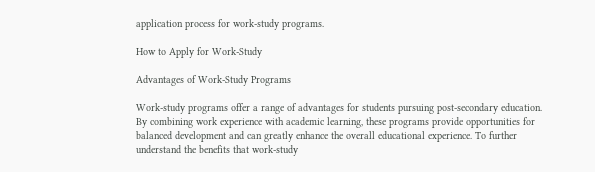application process for work-study programs.

How to Apply for Work-Study

Advantages of Work-Study Programs

Work-study programs offer a range of advantages for students pursuing post-secondary education. By combining work experience with academic learning, these programs provide opportunities for balanced development and can greatly enhance the overall educational experience. To further understand the benefits that work-study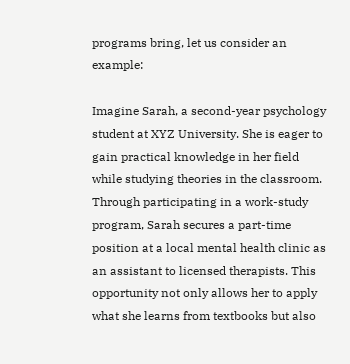programs bring, let us consider an example:

Imagine Sarah, a second-year psychology student at XYZ University. She is eager to gain practical knowledge in her field while studying theories in the classroom. Through participating in a work-study program, Sarah secures a part-time position at a local mental health clinic as an assistant to licensed therapists. This opportunity not only allows her to apply what she learns from textbooks but also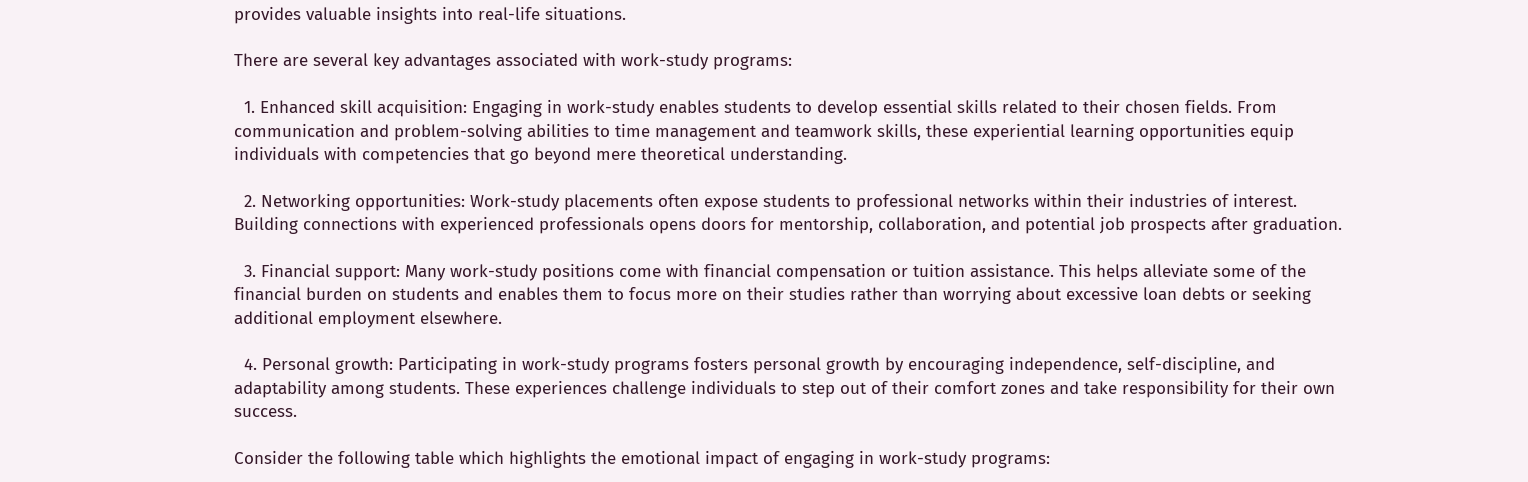provides valuable insights into real-life situations.

There are several key advantages associated with work-study programs:

  1. Enhanced skill acquisition: Engaging in work-study enables students to develop essential skills related to their chosen fields. From communication and problem-solving abilities to time management and teamwork skills, these experiential learning opportunities equip individuals with competencies that go beyond mere theoretical understanding.

  2. Networking opportunities: Work-study placements often expose students to professional networks within their industries of interest. Building connections with experienced professionals opens doors for mentorship, collaboration, and potential job prospects after graduation.

  3. Financial support: Many work-study positions come with financial compensation or tuition assistance. This helps alleviate some of the financial burden on students and enables them to focus more on their studies rather than worrying about excessive loan debts or seeking additional employment elsewhere.

  4. Personal growth: Participating in work-study programs fosters personal growth by encouraging independence, self-discipline, and adaptability among students. These experiences challenge individuals to step out of their comfort zones and take responsibility for their own success.

Consider the following table which highlights the emotional impact of engaging in work-study programs: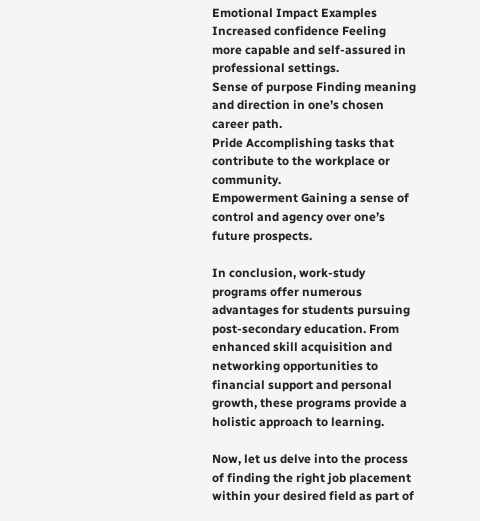Emotional Impact Examples
Increased confidence Feeling more capable and self-assured in professional settings.
Sense of purpose Finding meaning and direction in one’s chosen career path.
Pride Accomplishing tasks that contribute to the workplace or community.
Empowerment Gaining a sense of control and agency over one’s future prospects.

In conclusion, work-study programs offer numerous advantages for students pursuing post-secondary education. From enhanced skill acquisition and networking opportunities to financial support and personal growth, these programs provide a holistic approach to learning.

Now, let us delve into the process of finding the right job placement within your desired field as part of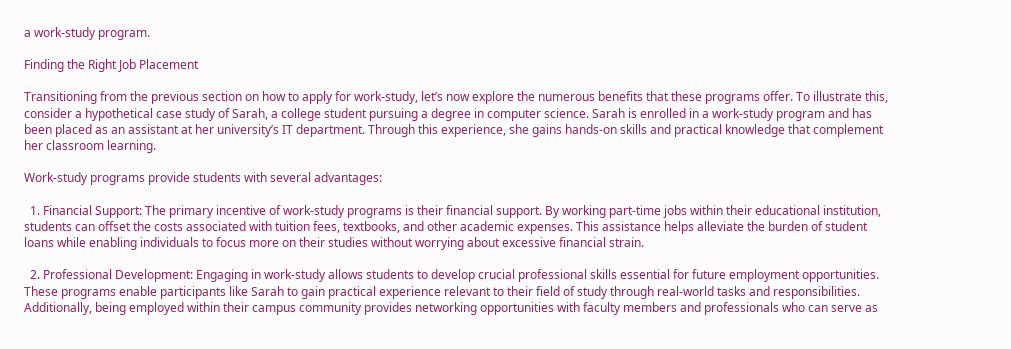a work-study program.

Finding the Right Job Placement

Transitioning from the previous section on how to apply for work-study, let’s now explore the numerous benefits that these programs offer. To illustrate this, consider a hypothetical case study of Sarah, a college student pursuing a degree in computer science. Sarah is enrolled in a work-study program and has been placed as an assistant at her university’s IT department. Through this experience, she gains hands-on skills and practical knowledge that complement her classroom learning.

Work-study programs provide students with several advantages:

  1. Financial Support: The primary incentive of work-study programs is their financial support. By working part-time jobs within their educational institution, students can offset the costs associated with tuition fees, textbooks, and other academic expenses. This assistance helps alleviate the burden of student loans while enabling individuals to focus more on their studies without worrying about excessive financial strain.

  2. Professional Development: Engaging in work-study allows students to develop crucial professional skills essential for future employment opportunities. These programs enable participants like Sarah to gain practical experience relevant to their field of study through real-world tasks and responsibilities. Additionally, being employed within their campus community provides networking opportunities with faculty members and professionals who can serve as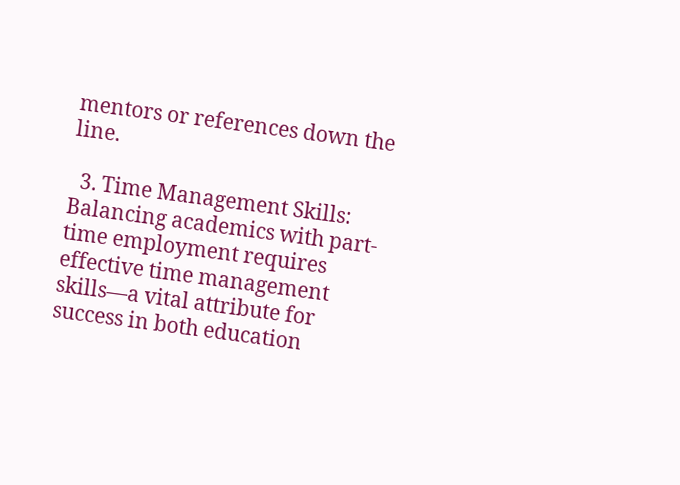mentors or references down the line.

  3. Time Management Skills: Balancing academics with part-time employment requires effective time management skills—a vital attribute for success in both education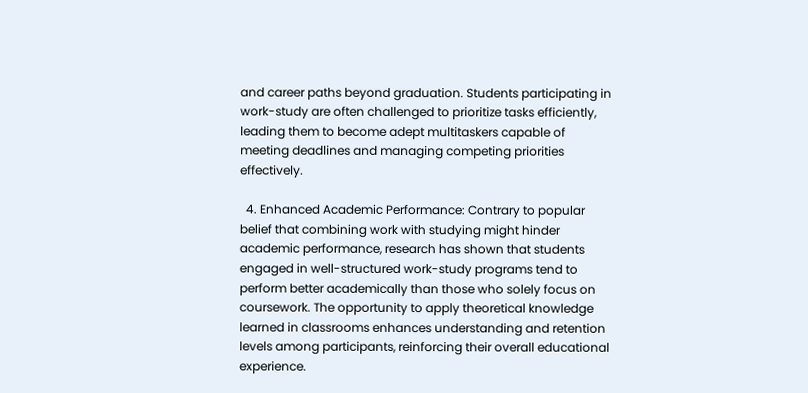and career paths beyond graduation. Students participating in work-study are often challenged to prioritize tasks efficiently, leading them to become adept multitaskers capable of meeting deadlines and managing competing priorities effectively.

  4. Enhanced Academic Performance: Contrary to popular belief that combining work with studying might hinder academic performance, research has shown that students engaged in well-structured work-study programs tend to perform better academically than those who solely focus on coursework. The opportunity to apply theoretical knowledge learned in classrooms enhances understanding and retention levels among participants, reinforcing their overall educational experience.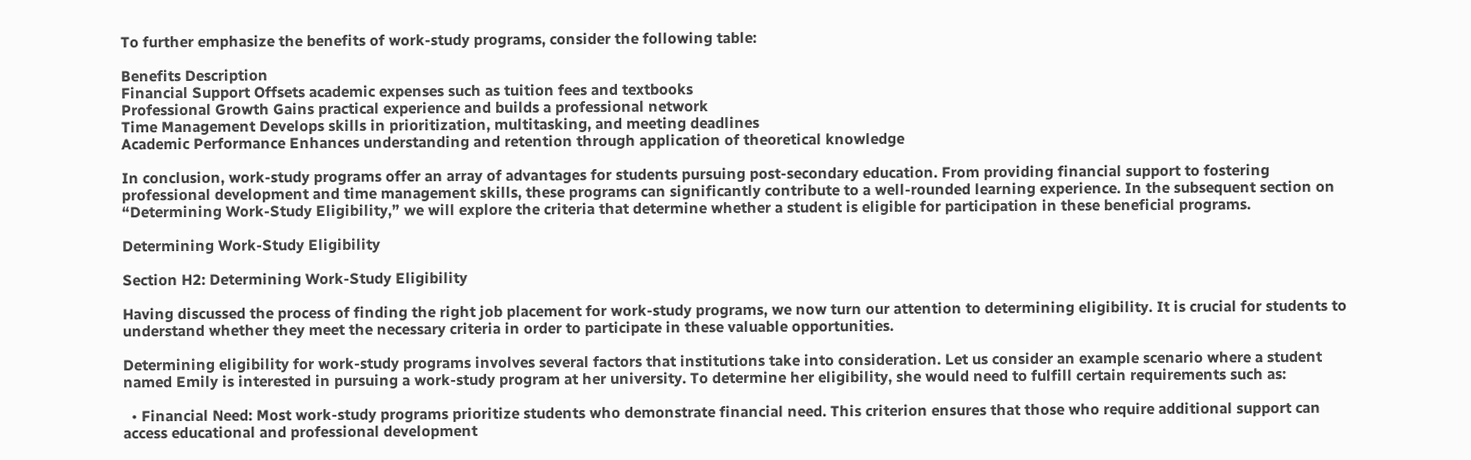To further emphasize the benefits of work-study programs, consider the following table:

Benefits Description
Financial Support Offsets academic expenses such as tuition fees and textbooks
Professional Growth Gains practical experience and builds a professional network
Time Management Develops skills in prioritization, multitasking, and meeting deadlines
Academic Performance Enhances understanding and retention through application of theoretical knowledge

In conclusion, work-study programs offer an array of advantages for students pursuing post-secondary education. From providing financial support to fostering professional development and time management skills, these programs can significantly contribute to a well-rounded learning experience. In the subsequent section on “Determining Work-Study Eligibility,” we will explore the criteria that determine whether a student is eligible for participation in these beneficial programs.

Determining Work-Study Eligibility

Section H2: Determining Work-Study Eligibility

Having discussed the process of finding the right job placement for work-study programs, we now turn our attention to determining eligibility. It is crucial for students to understand whether they meet the necessary criteria in order to participate in these valuable opportunities.

Determining eligibility for work-study programs involves several factors that institutions take into consideration. Let us consider an example scenario where a student named Emily is interested in pursuing a work-study program at her university. To determine her eligibility, she would need to fulfill certain requirements such as:

  • Financial Need: Most work-study programs prioritize students who demonstrate financial need. This criterion ensures that those who require additional support can access educational and professional development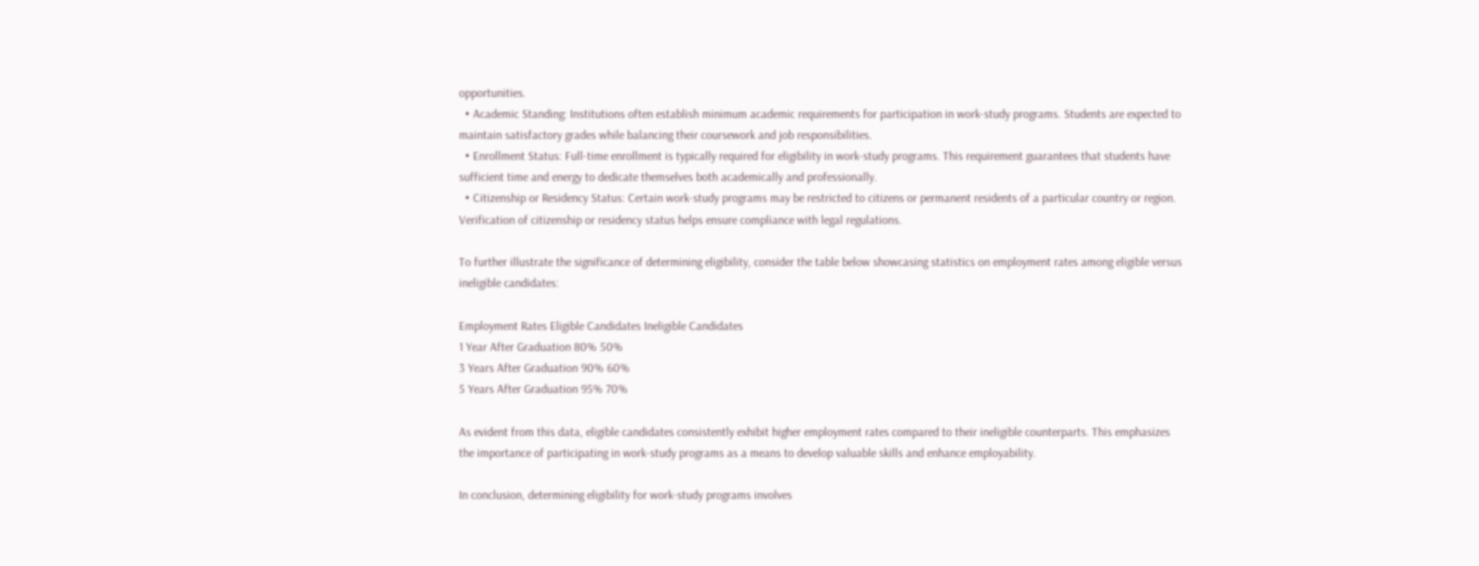opportunities.
  • Academic Standing: Institutions often establish minimum academic requirements for participation in work-study programs. Students are expected to maintain satisfactory grades while balancing their coursework and job responsibilities.
  • Enrollment Status: Full-time enrollment is typically required for eligibility in work-study programs. This requirement guarantees that students have sufficient time and energy to dedicate themselves both academically and professionally.
  • Citizenship or Residency Status: Certain work-study programs may be restricted to citizens or permanent residents of a particular country or region. Verification of citizenship or residency status helps ensure compliance with legal regulations.

To further illustrate the significance of determining eligibility, consider the table below showcasing statistics on employment rates among eligible versus ineligible candidates:

Employment Rates Eligible Candidates Ineligible Candidates
1 Year After Graduation 80% 50%
3 Years After Graduation 90% 60%
5 Years After Graduation 95% 70%

As evident from this data, eligible candidates consistently exhibit higher employment rates compared to their ineligible counterparts. This emphasizes the importance of participating in work-study programs as a means to develop valuable skills and enhance employability.

In conclusion, determining eligibility for work-study programs involves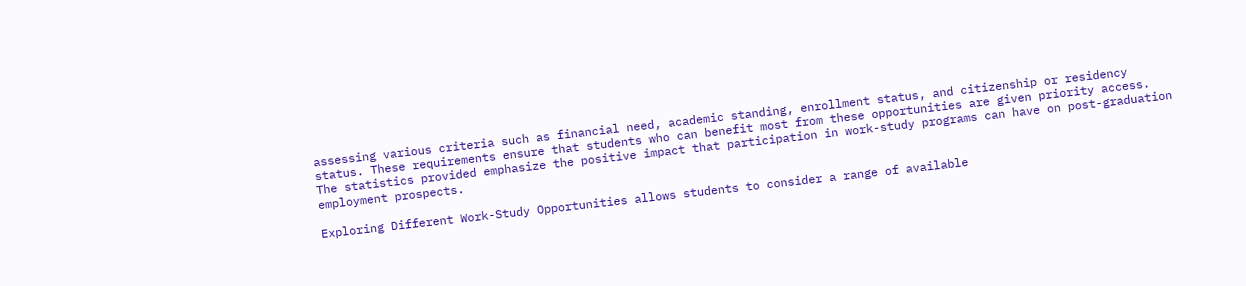assessing various criteria such as financial need, academic standing, enrollment status, and citizenship or residency status. These requirements ensure that students who can benefit most from these opportunities are given priority access. The statistics provided emphasize the positive impact that participation in work-study programs can have on post-graduation employment prospects.

Exploring Different Work-Study Opportunities allows students to consider a range of available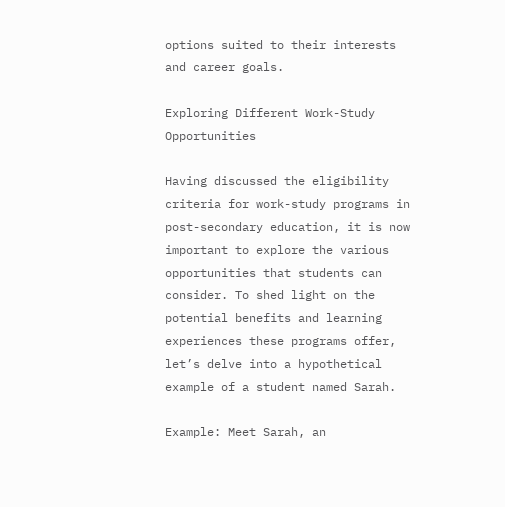options suited to their interests and career goals.

Exploring Different Work-Study Opportunities

Having discussed the eligibility criteria for work-study programs in post-secondary education, it is now important to explore the various opportunities that students can consider. To shed light on the potential benefits and learning experiences these programs offer, let’s delve into a hypothetical example of a student named Sarah.

Example: Meet Sarah, an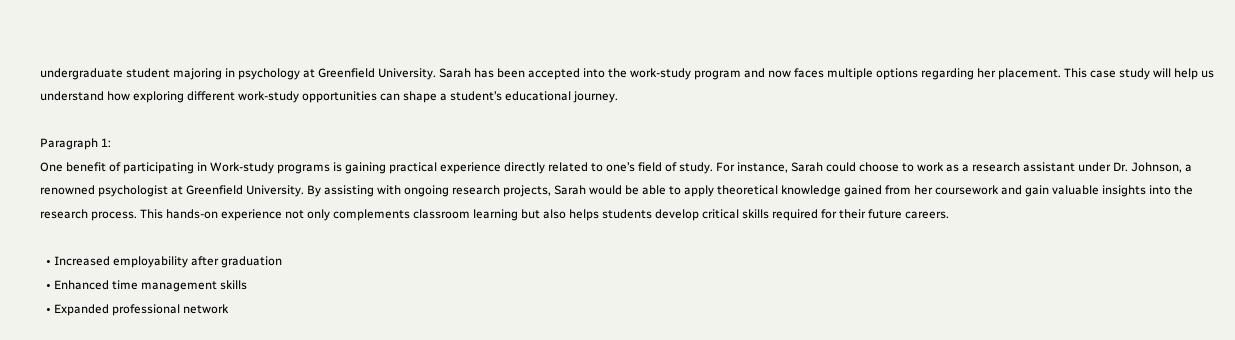undergraduate student majoring in psychology at Greenfield University. Sarah has been accepted into the work-study program and now faces multiple options regarding her placement. This case study will help us understand how exploring different work-study opportunities can shape a student’s educational journey.

Paragraph 1:
One benefit of participating in Work-study programs is gaining practical experience directly related to one’s field of study. For instance, Sarah could choose to work as a research assistant under Dr. Johnson, a renowned psychologist at Greenfield University. By assisting with ongoing research projects, Sarah would be able to apply theoretical knowledge gained from her coursework and gain valuable insights into the research process. This hands-on experience not only complements classroom learning but also helps students develop critical skills required for their future careers.

  • Increased employability after graduation
  • Enhanced time management skills
  • Expanded professional network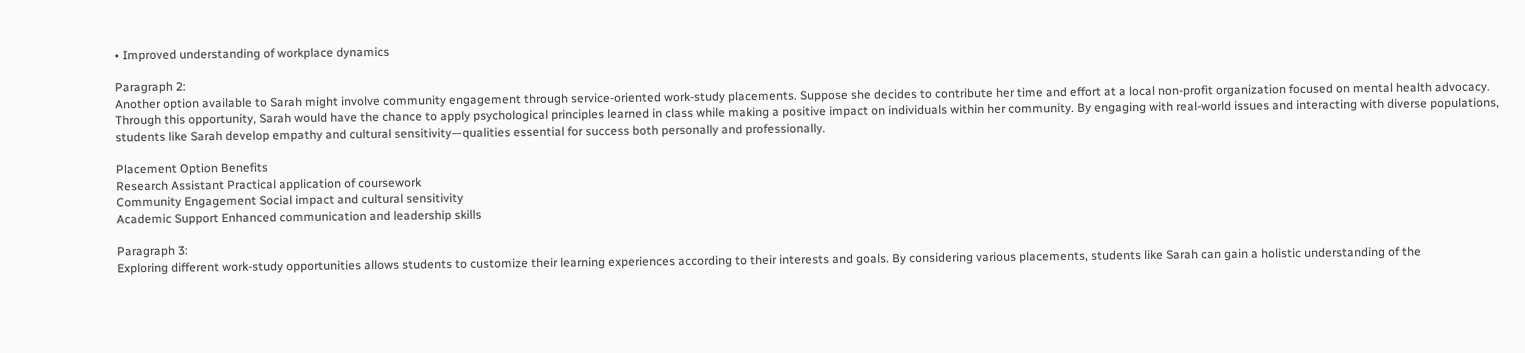• Improved understanding of workplace dynamics

Paragraph 2:
Another option available to Sarah might involve community engagement through service-oriented work-study placements. Suppose she decides to contribute her time and effort at a local non-profit organization focused on mental health advocacy. Through this opportunity, Sarah would have the chance to apply psychological principles learned in class while making a positive impact on individuals within her community. By engaging with real-world issues and interacting with diverse populations, students like Sarah develop empathy and cultural sensitivity—qualities essential for success both personally and professionally.

Placement Option Benefits
Research Assistant Practical application of coursework
Community Engagement Social impact and cultural sensitivity
Academic Support Enhanced communication and leadership skills

Paragraph 3:
Exploring different work-study opportunities allows students to customize their learning experiences according to their interests and goals. By considering various placements, students like Sarah can gain a holistic understanding of the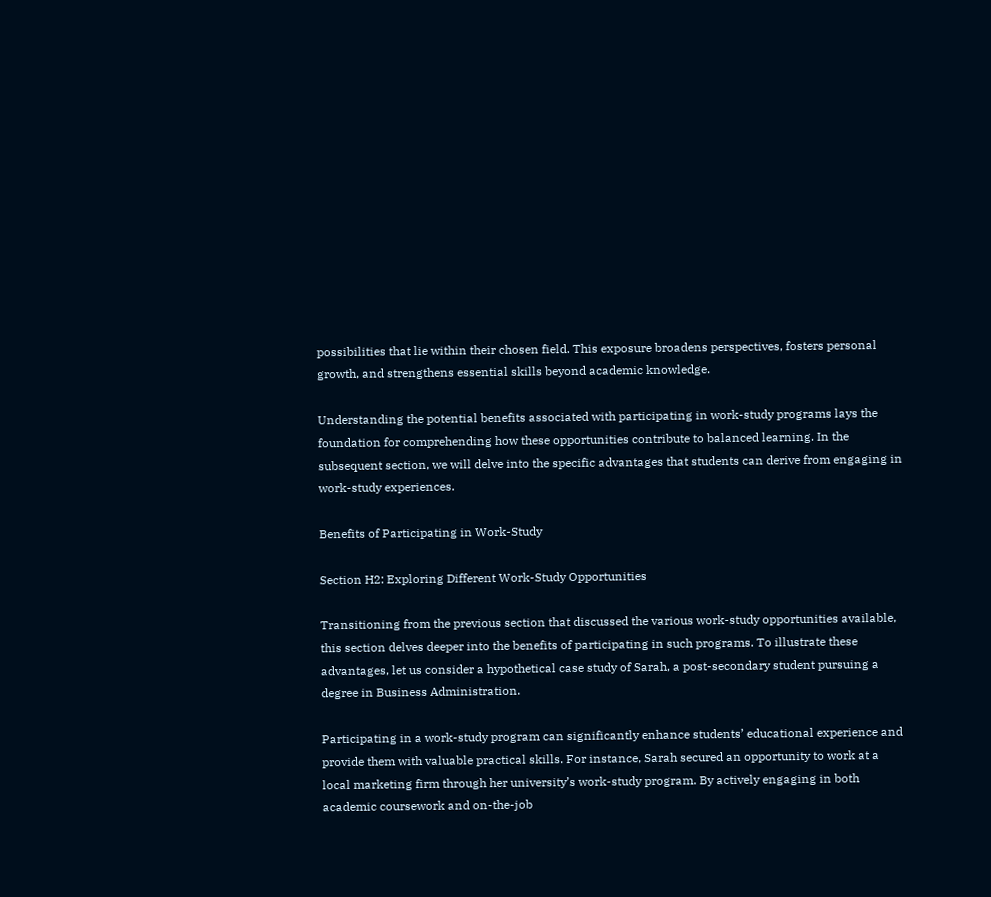possibilities that lie within their chosen field. This exposure broadens perspectives, fosters personal growth, and strengthens essential skills beyond academic knowledge.

Understanding the potential benefits associated with participating in work-study programs lays the foundation for comprehending how these opportunities contribute to balanced learning. In the subsequent section, we will delve into the specific advantages that students can derive from engaging in work-study experiences.

Benefits of Participating in Work-Study

Section H2: Exploring Different Work-Study Opportunities

Transitioning from the previous section that discussed the various work-study opportunities available, this section delves deeper into the benefits of participating in such programs. To illustrate these advantages, let us consider a hypothetical case study of Sarah, a post-secondary student pursuing a degree in Business Administration.

Participating in a work-study program can significantly enhance students’ educational experience and provide them with valuable practical skills. For instance, Sarah secured an opportunity to work at a local marketing firm through her university’s work-study program. By actively engaging in both academic coursework and on-the-job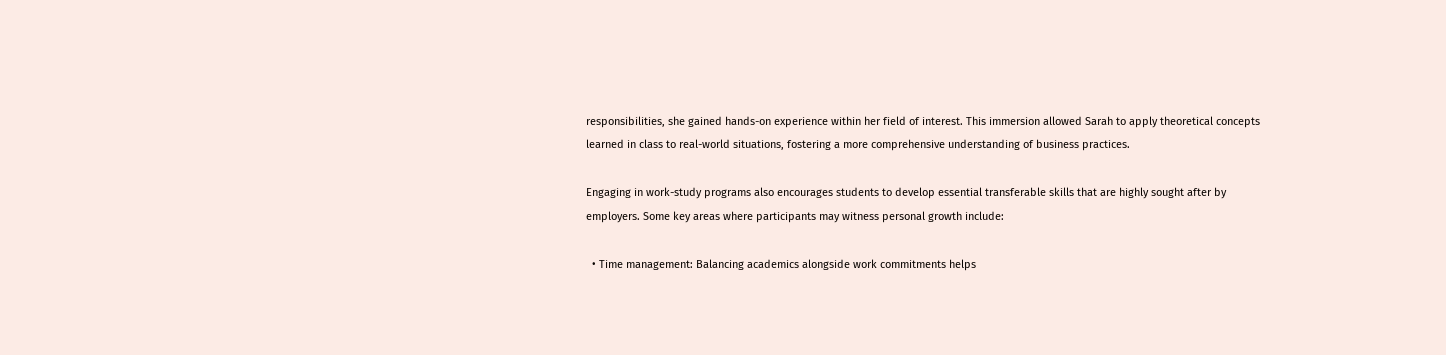responsibilities, she gained hands-on experience within her field of interest. This immersion allowed Sarah to apply theoretical concepts learned in class to real-world situations, fostering a more comprehensive understanding of business practices.

Engaging in work-study programs also encourages students to develop essential transferable skills that are highly sought after by employers. Some key areas where participants may witness personal growth include:

  • Time management: Balancing academics alongside work commitments helps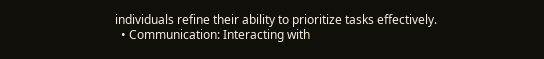individuals refine their ability to prioritize tasks effectively.
  • Communication: Interacting with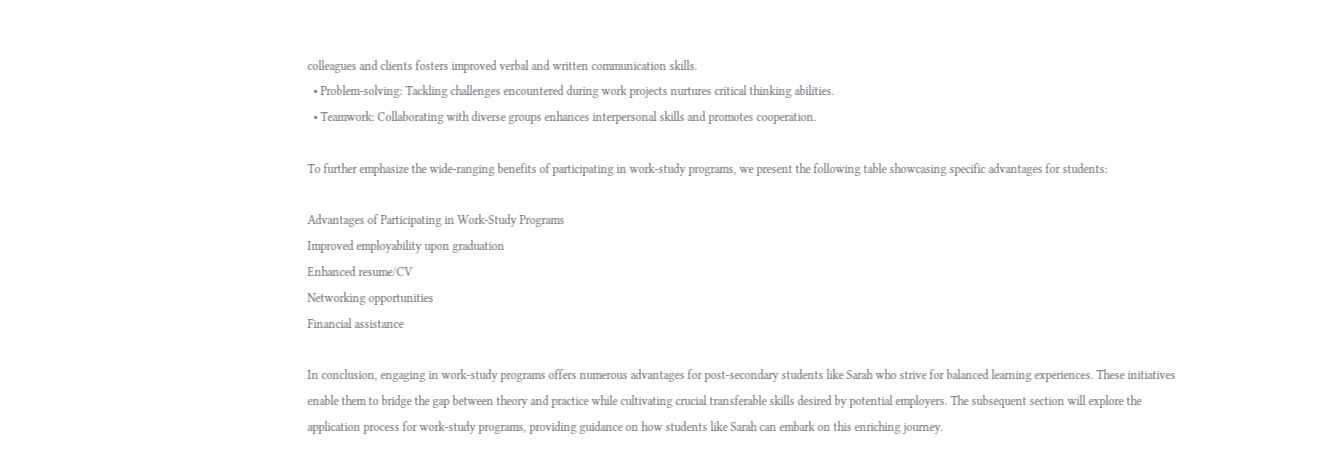colleagues and clients fosters improved verbal and written communication skills.
  • Problem-solving: Tackling challenges encountered during work projects nurtures critical thinking abilities.
  • Teamwork: Collaborating with diverse groups enhances interpersonal skills and promotes cooperation.

To further emphasize the wide-ranging benefits of participating in work-study programs, we present the following table showcasing specific advantages for students:

Advantages of Participating in Work-Study Programs
Improved employability upon graduation
Enhanced resume/CV
Networking opportunities
Financial assistance

In conclusion, engaging in work-study programs offers numerous advantages for post-secondary students like Sarah who strive for balanced learning experiences. These initiatives enable them to bridge the gap between theory and practice while cultivating crucial transferable skills desired by potential employers. The subsequent section will explore the application process for work-study programs, providing guidance on how students like Sarah can embark on this enriching journey.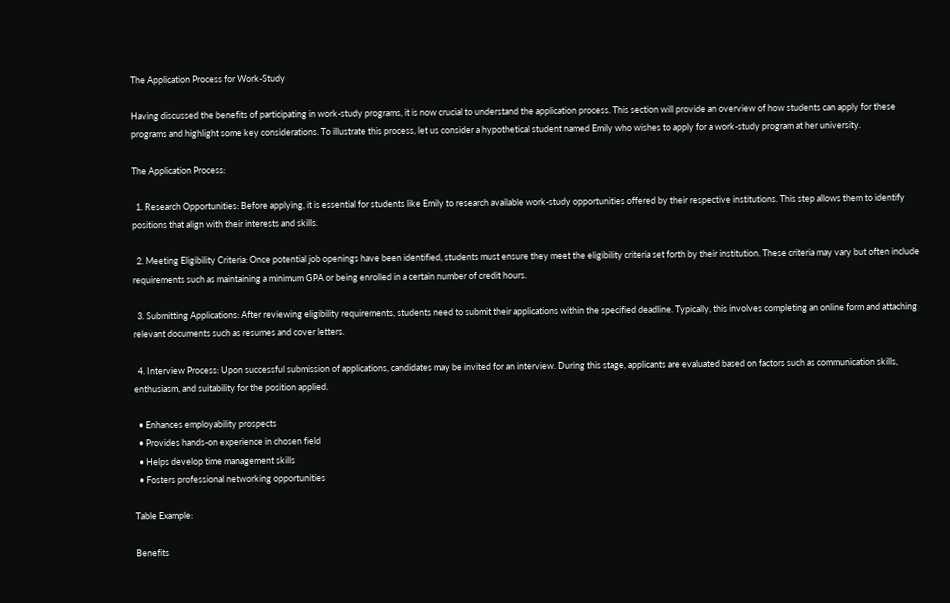The Application Process for Work-Study

Having discussed the benefits of participating in work-study programs, it is now crucial to understand the application process. This section will provide an overview of how students can apply for these programs and highlight some key considerations. To illustrate this process, let us consider a hypothetical student named Emily who wishes to apply for a work-study program at her university.

The Application Process:

  1. Research Opportunities: Before applying, it is essential for students like Emily to research available work-study opportunities offered by their respective institutions. This step allows them to identify positions that align with their interests and skills.

  2. Meeting Eligibility Criteria: Once potential job openings have been identified, students must ensure they meet the eligibility criteria set forth by their institution. These criteria may vary but often include requirements such as maintaining a minimum GPA or being enrolled in a certain number of credit hours.

  3. Submitting Applications: After reviewing eligibility requirements, students need to submit their applications within the specified deadline. Typically, this involves completing an online form and attaching relevant documents such as resumes and cover letters.

  4. Interview Process: Upon successful submission of applications, candidates may be invited for an interview. During this stage, applicants are evaluated based on factors such as communication skills, enthusiasm, and suitability for the position applied.

  • Enhances employability prospects
  • Provides hands-on experience in chosen field
  • Helps develop time management skills
  • Fosters professional networking opportunities

Table Example:

Benefits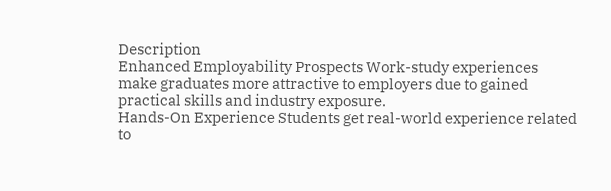Description
Enhanced Employability Prospects Work-study experiences make graduates more attractive to employers due to gained practical skills and industry exposure.
Hands-On Experience Students get real-world experience related to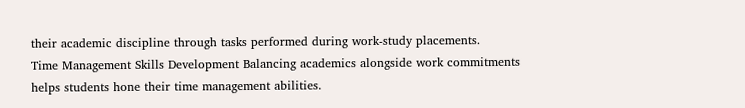their academic discipline through tasks performed during work-study placements.
Time Management Skills Development Balancing academics alongside work commitments helps students hone their time management abilities.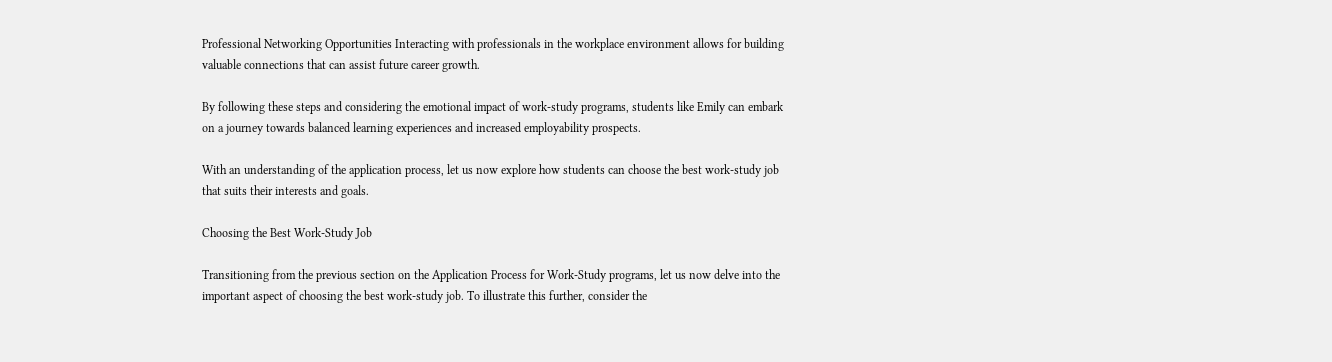Professional Networking Opportunities Interacting with professionals in the workplace environment allows for building valuable connections that can assist future career growth.

By following these steps and considering the emotional impact of work-study programs, students like Emily can embark on a journey towards balanced learning experiences and increased employability prospects.

With an understanding of the application process, let us now explore how students can choose the best work-study job that suits their interests and goals.

Choosing the Best Work-Study Job

Transitioning from the previous section on the Application Process for Work-Study programs, let us now delve into the important aspect of choosing the best work-study job. To illustrate this further, consider the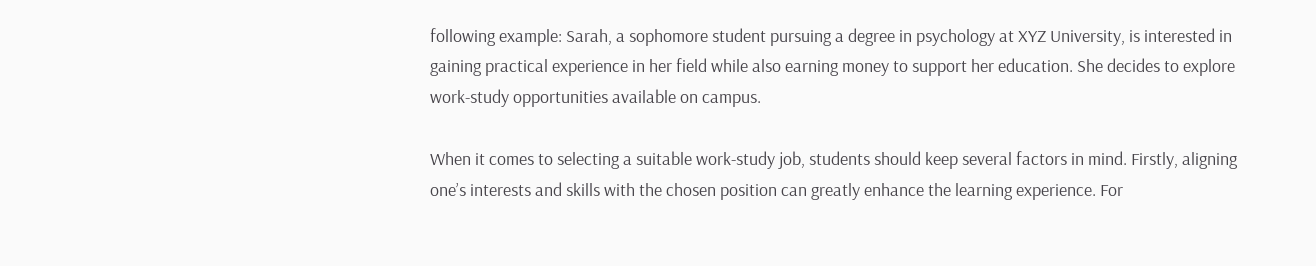following example: Sarah, a sophomore student pursuing a degree in psychology at XYZ University, is interested in gaining practical experience in her field while also earning money to support her education. She decides to explore work-study opportunities available on campus.

When it comes to selecting a suitable work-study job, students should keep several factors in mind. Firstly, aligning one’s interests and skills with the chosen position can greatly enhance the learning experience. For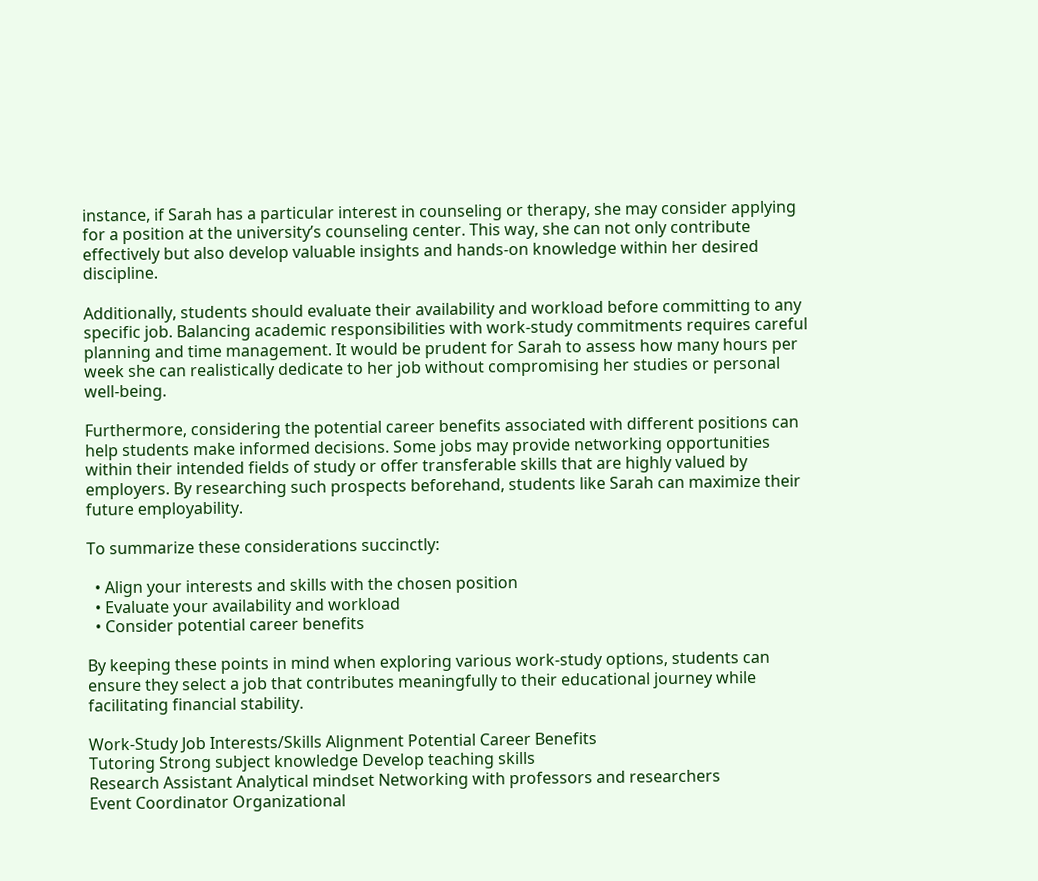instance, if Sarah has a particular interest in counseling or therapy, she may consider applying for a position at the university’s counseling center. This way, she can not only contribute effectively but also develop valuable insights and hands-on knowledge within her desired discipline.

Additionally, students should evaluate their availability and workload before committing to any specific job. Balancing academic responsibilities with work-study commitments requires careful planning and time management. It would be prudent for Sarah to assess how many hours per week she can realistically dedicate to her job without compromising her studies or personal well-being.

Furthermore, considering the potential career benefits associated with different positions can help students make informed decisions. Some jobs may provide networking opportunities within their intended fields of study or offer transferable skills that are highly valued by employers. By researching such prospects beforehand, students like Sarah can maximize their future employability.

To summarize these considerations succinctly:

  • Align your interests and skills with the chosen position
  • Evaluate your availability and workload
  • Consider potential career benefits

By keeping these points in mind when exploring various work-study options, students can ensure they select a job that contributes meaningfully to their educational journey while facilitating financial stability.

Work-Study Job Interests/Skills Alignment Potential Career Benefits
Tutoring Strong subject knowledge Develop teaching skills
Research Assistant Analytical mindset Networking with professors and researchers
Event Coordinator Organizational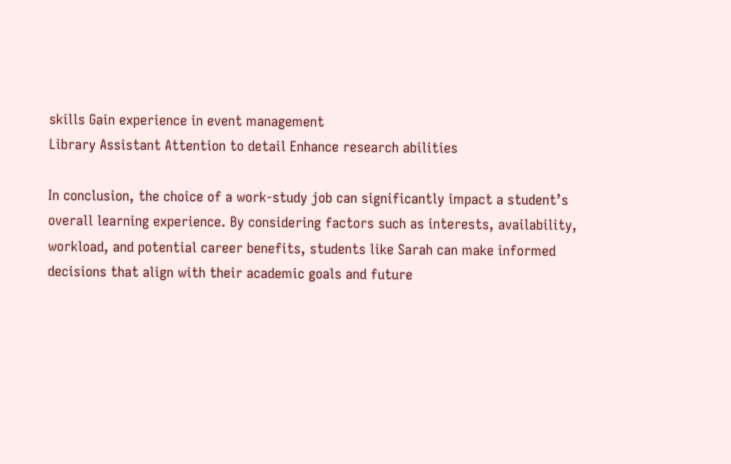skills Gain experience in event management
Library Assistant Attention to detail Enhance research abilities

In conclusion, the choice of a work-study job can significantly impact a student’s overall learning experience. By considering factors such as interests, availability, workload, and potential career benefits, students like Sarah can make informed decisions that align with their academic goals and future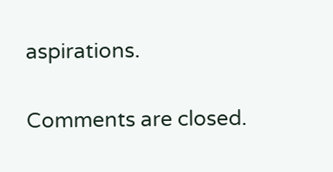aspirations.


Comments are closed.